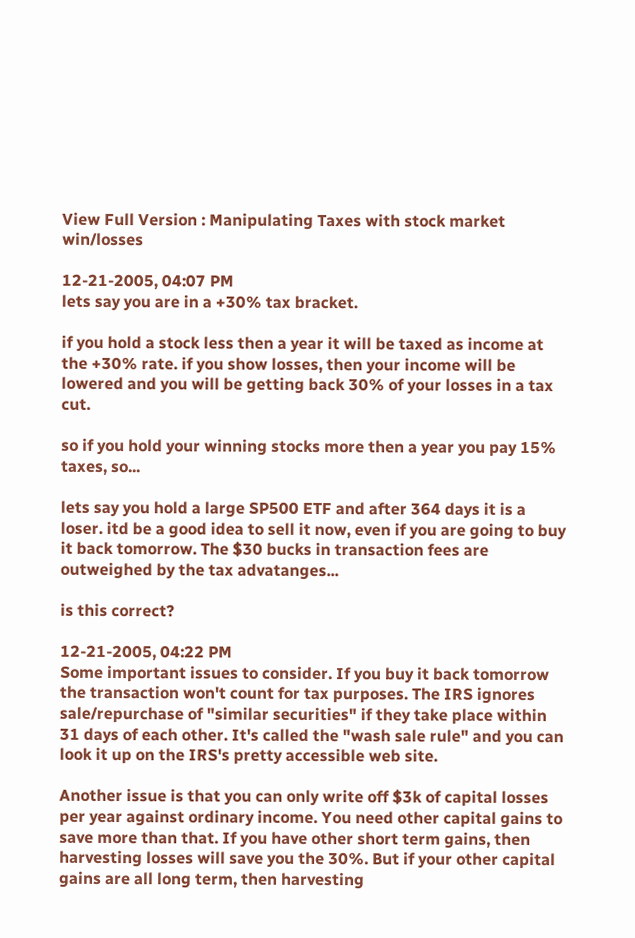View Full Version : Manipulating Taxes with stock market win/losses

12-21-2005, 04:07 PM
lets say you are in a +30% tax bracket.

if you hold a stock less then a year it will be taxed as income at the +30% rate. if you show losses, then your income will be lowered and you will be getting back 30% of your losses in a tax cut.

so if you hold your winning stocks more then a year you pay 15% taxes, so...

lets say you hold a large SP500 ETF and after 364 days it is a loser. itd be a good idea to sell it now, even if you are going to buy it back tomorrow. The $30 bucks in transaction fees are outweighed by the tax advatanges...

is this correct?

12-21-2005, 04:22 PM
Some important issues to consider. If you buy it back tomorrow the transaction won't count for tax purposes. The IRS ignores sale/repurchase of "similar securities" if they take place within 31 days of each other. It's called the "wash sale rule" and you can look it up on the IRS's pretty accessible web site.

Another issue is that you can only write off $3k of capital losses per year against ordinary income. You need other capital gains to save more than that. If you have other short term gains, then harvesting losses will save you the 30%. But if your other capital gains are all long term, then harvesting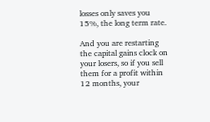losses only saves you 15%, the long term rate.

And you are restarting the capital gains clock on your losers, so if you sell them for a profit within 12 months, your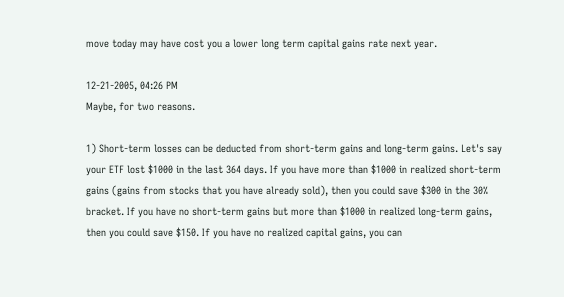move today may have cost you a lower long term capital gains rate next year.

12-21-2005, 04:26 PM
Maybe, for two reasons.

1) Short-term losses can be deducted from short-term gains and long-term gains. Let's say your ETF lost $1000 in the last 364 days. If you have more than $1000 in realized short-term gains (gains from stocks that you have already sold), then you could save $300 in the 30% bracket. If you have no short-term gains but more than $1000 in realized long-term gains, then you could save $150. If you have no realized capital gains, you can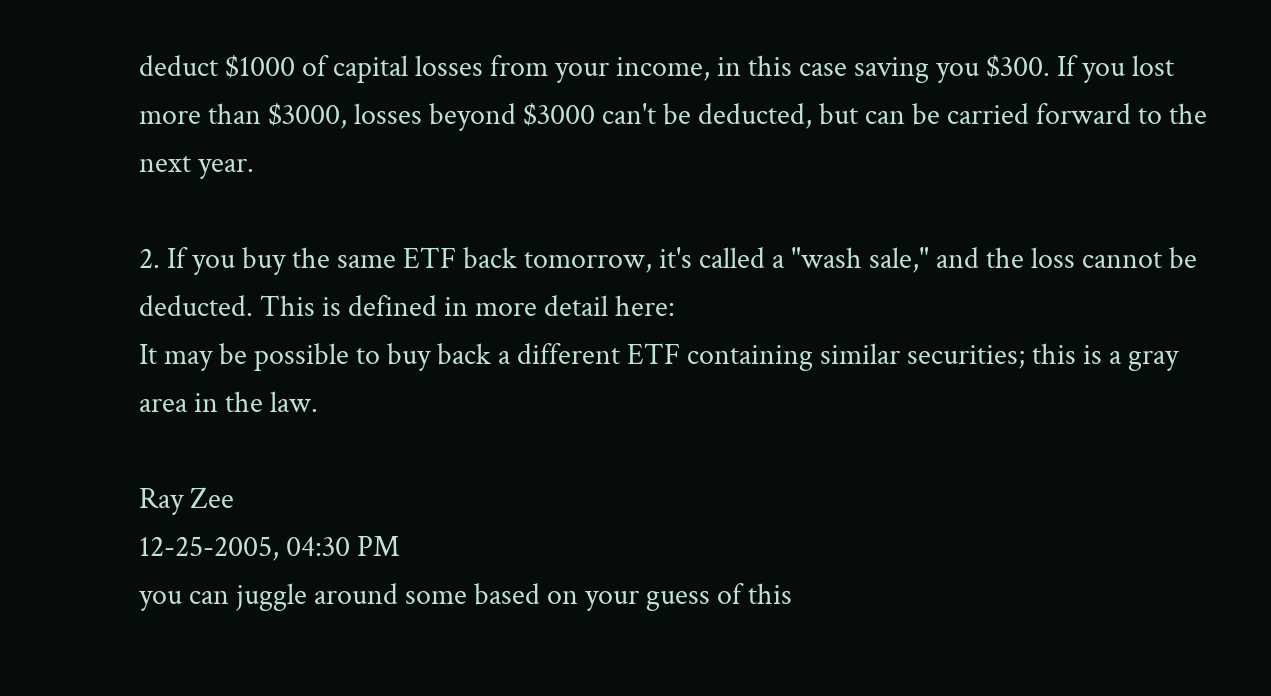deduct $1000 of capital losses from your income, in this case saving you $300. If you lost more than $3000, losses beyond $3000 can't be deducted, but can be carried forward to the next year.

2. If you buy the same ETF back tomorrow, it's called a "wash sale," and the loss cannot be deducted. This is defined in more detail here:
It may be possible to buy back a different ETF containing similar securities; this is a gray area in the law.

Ray Zee
12-25-2005, 04:30 PM
you can juggle around some based on your guess of this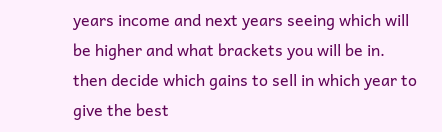years income and next years seeing which will be higher and what brackets you will be in. then decide which gains to sell in which year to give the best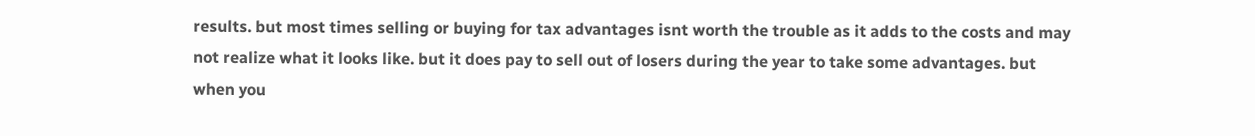results. but most times selling or buying for tax advantages isnt worth the trouble as it adds to the costs and may not realize what it looks like. but it does pay to sell out of losers during the year to take some advantages. but when you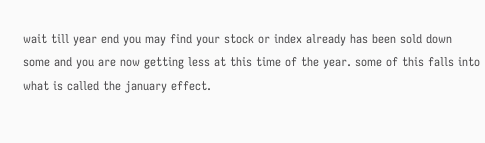wait till year end you may find your stock or index already has been sold down some and you are now getting less at this time of the year. some of this falls into what is called the january effect.